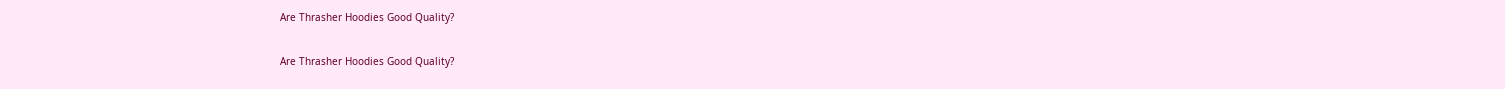Are Thrasher Hoodies Good Quality?

Are Thrasher Hoodies Good Quality?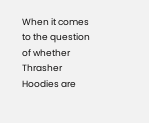When it comes to the question of whether Thrasher Hoodies are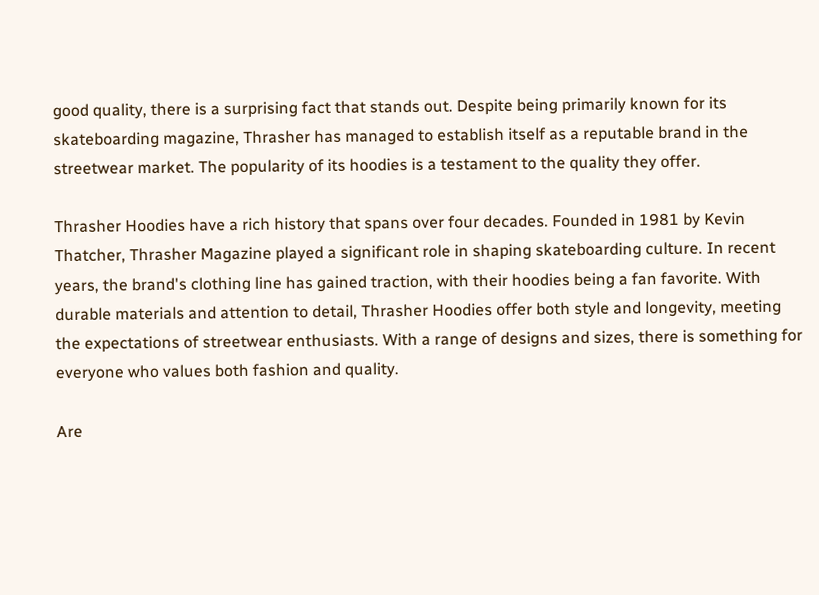good quality, there is a surprising fact that stands out. Despite being primarily known for its skateboarding magazine, Thrasher has managed to establish itself as a reputable brand in the streetwear market. The popularity of its hoodies is a testament to the quality they offer.

Thrasher Hoodies have a rich history that spans over four decades. Founded in 1981 by Kevin Thatcher, Thrasher Magazine played a significant role in shaping skateboarding culture. In recent years, the brand's clothing line has gained traction, with their hoodies being a fan favorite. With durable materials and attention to detail, Thrasher Hoodies offer both style and longevity, meeting the expectations of streetwear enthusiasts. With a range of designs and sizes, there is something for everyone who values both fashion and quality.

Are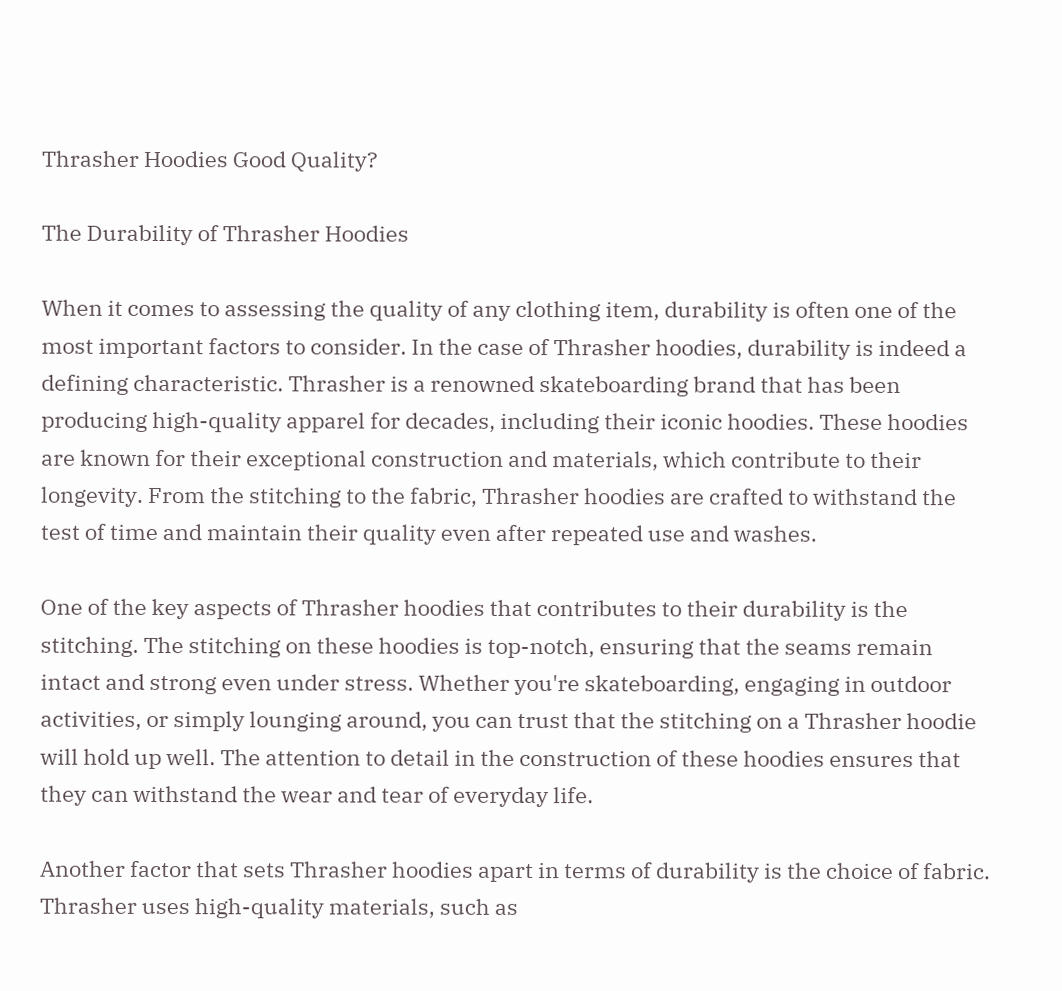Thrasher Hoodies Good Quality?

The Durability of Thrasher Hoodies

When it comes to assessing the quality of any clothing item, durability is often one of the most important factors to consider. In the case of Thrasher hoodies, durability is indeed a defining characteristic. Thrasher is a renowned skateboarding brand that has been producing high-quality apparel for decades, including their iconic hoodies. These hoodies are known for their exceptional construction and materials, which contribute to their longevity. From the stitching to the fabric, Thrasher hoodies are crafted to withstand the test of time and maintain their quality even after repeated use and washes.

One of the key aspects of Thrasher hoodies that contributes to their durability is the stitching. The stitching on these hoodies is top-notch, ensuring that the seams remain intact and strong even under stress. Whether you're skateboarding, engaging in outdoor activities, or simply lounging around, you can trust that the stitching on a Thrasher hoodie will hold up well. The attention to detail in the construction of these hoodies ensures that they can withstand the wear and tear of everyday life.

Another factor that sets Thrasher hoodies apart in terms of durability is the choice of fabric. Thrasher uses high-quality materials, such as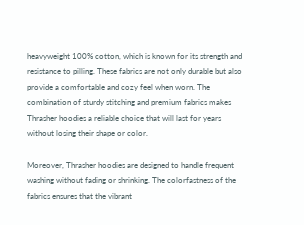heavyweight 100% cotton, which is known for its strength and resistance to pilling. These fabrics are not only durable but also provide a comfortable and cozy feel when worn. The combination of sturdy stitching and premium fabrics makes Thrasher hoodies a reliable choice that will last for years without losing their shape or color.

Moreover, Thrasher hoodies are designed to handle frequent washing without fading or shrinking. The colorfastness of the fabrics ensures that the vibrant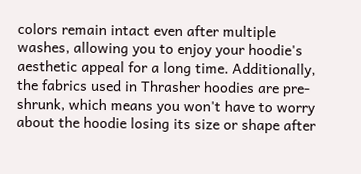colors remain intact even after multiple washes, allowing you to enjoy your hoodie's aesthetic appeal for a long time. Additionally, the fabrics used in Thrasher hoodies are pre-shrunk, which means you won't have to worry about the hoodie losing its size or shape after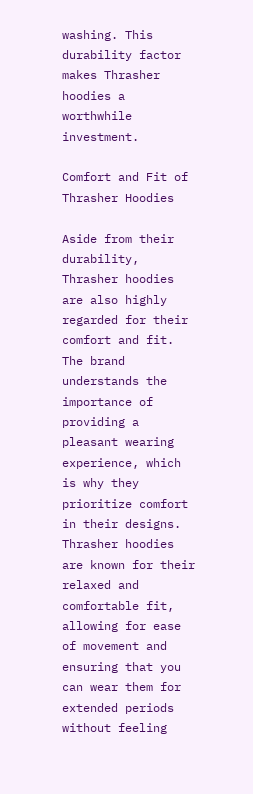washing. This durability factor makes Thrasher hoodies a worthwhile investment.

Comfort and Fit of Thrasher Hoodies

Aside from their durability, Thrasher hoodies are also highly regarded for their comfort and fit. The brand understands the importance of providing a pleasant wearing experience, which is why they prioritize comfort in their designs. Thrasher hoodies are known for their relaxed and comfortable fit, allowing for ease of movement and ensuring that you can wear them for extended periods without feeling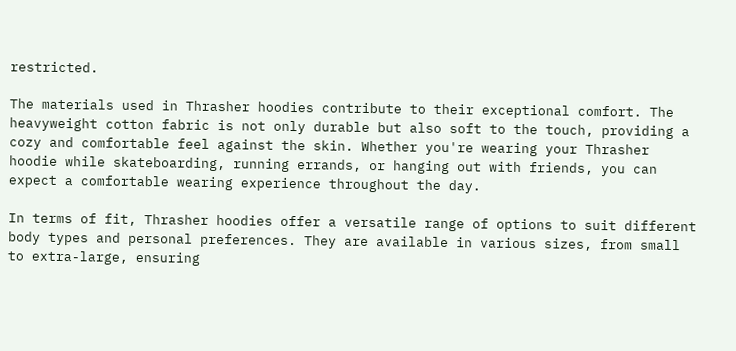restricted.

The materials used in Thrasher hoodies contribute to their exceptional comfort. The heavyweight cotton fabric is not only durable but also soft to the touch, providing a cozy and comfortable feel against the skin. Whether you're wearing your Thrasher hoodie while skateboarding, running errands, or hanging out with friends, you can expect a comfortable wearing experience throughout the day.

In terms of fit, Thrasher hoodies offer a versatile range of options to suit different body types and personal preferences. They are available in various sizes, from small to extra-large, ensuring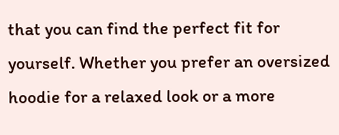that you can find the perfect fit for yourself. Whether you prefer an oversized hoodie for a relaxed look or a more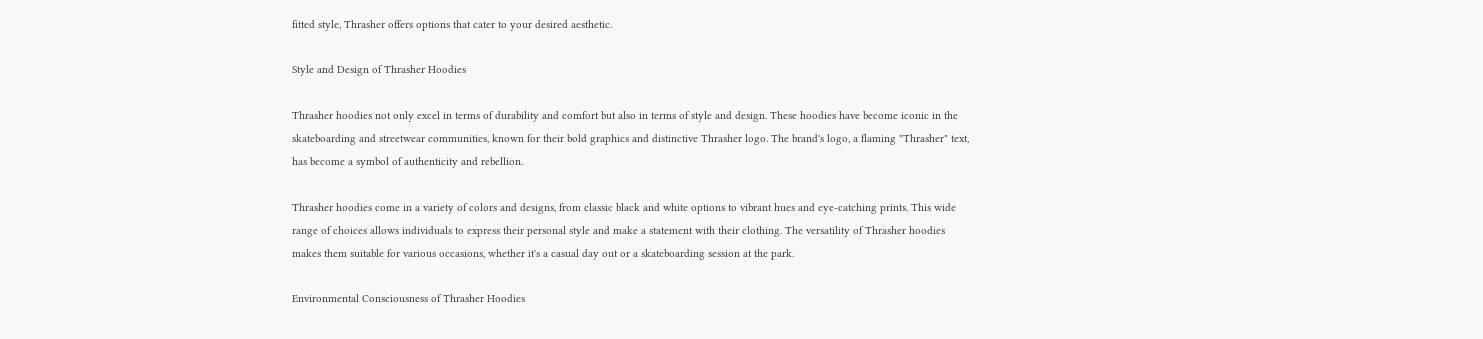fitted style, Thrasher offers options that cater to your desired aesthetic.

Style and Design of Thrasher Hoodies

Thrasher hoodies not only excel in terms of durability and comfort but also in terms of style and design. These hoodies have become iconic in the skateboarding and streetwear communities, known for their bold graphics and distinctive Thrasher logo. The brand's logo, a flaming "Thrasher" text, has become a symbol of authenticity and rebellion.

Thrasher hoodies come in a variety of colors and designs, from classic black and white options to vibrant hues and eye-catching prints. This wide range of choices allows individuals to express their personal style and make a statement with their clothing. The versatility of Thrasher hoodies makes them suitable for various occasions, whether it's a casual day out or a skateboarding session at the park.

Environmental Consciousness of Thrasher Hoodies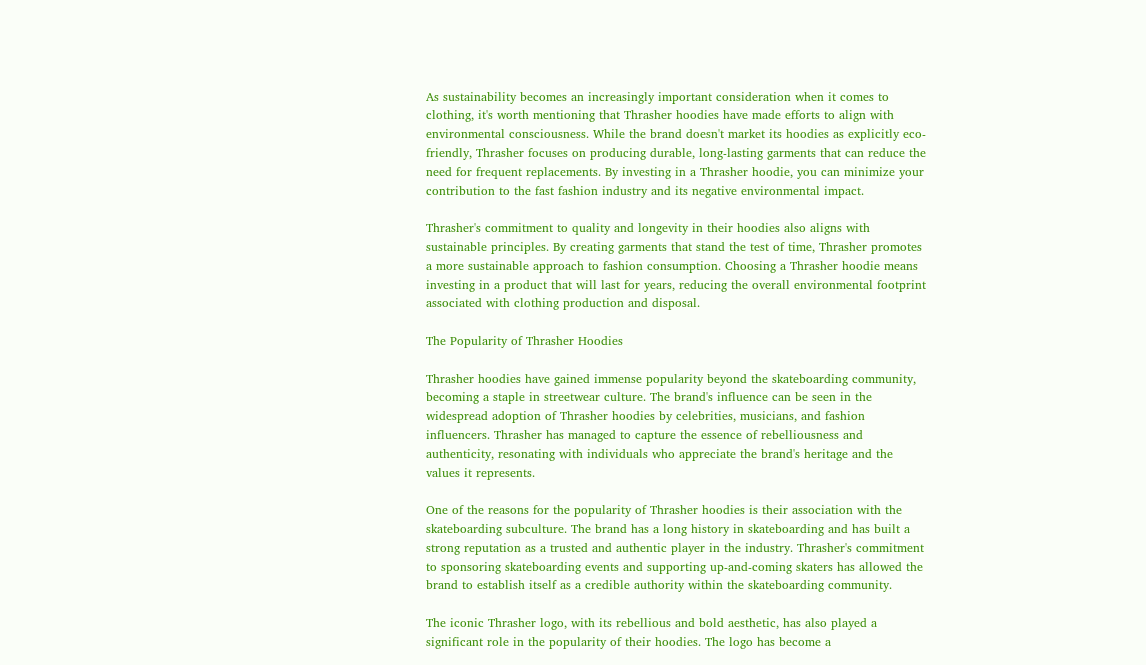As sustainability becomes an increasingly important consideration when it comes to clothing, it's worth mentioning that Thrasher hoodies have made efforts to align with environmental consciousness. While the brand doesn't market its hoodies as explicitly eco-friendly, Thrasher focuses on producing durable, long-lasting garments that can reduce the need for frequent replacements. By investing in a Thrasher hoodie, you can minimize your contribution to the fast fashion industry and its negative environmental impact.

Thrasher's commitment to quality and longevity in their hoodies also aligns with sustainable principles. By creating garments that stand the test of time, Thrasher promotes a more sustainable approach to fashion consumption. Choosing a Thrasher hoodie means investing in a product that will last for years, reducing the overall environmental footprint associated with clothing production and disposal.

The Popularity of Thrasher Hoodies

Thrasher hoodies have gained immense popularity beyond the skateboarding community, becoming a staple in streetwear culture. The brand's influence can be seen in the widespread adoption of Thrasher hoodies by celebrities, musicians, and fashion influencers. Thrasher has managed to capture the essence of rebelliousness and authenticity, resonating with individuals who appreciate the brand's heritage and the values it represents.

One of the reasons for the popularity of Thrasher hoodies is their association with the skateboarding subculture. The brand has a long history in skateboarding and has built a strong reputation as a trusted and authentic player in the industry. Thrasher's commitment to sponsoring skateboarding events and supporting up-and-coming skaters has allowed the brand to establish itself as a credible authority within the skateboarding community.

The iconic Thrasher logo, with its rebellious and bold aesthetic, has also played a significant role in the popularity of their hoodies. The logo has become a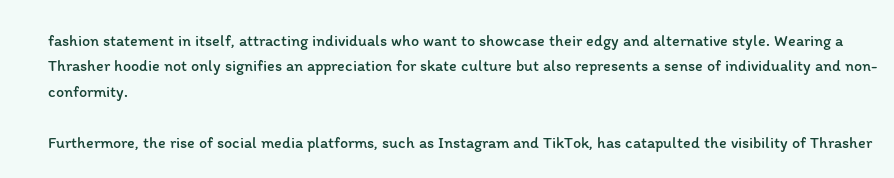fashion statement in itself, attracting individuals who want to showcase their edgy and alternative style. Wearing a Thrasher hoodie not only signifies an appreciation for skate culture but also represents a sense of individuality and non-conformity.

Furthermore, the rise of social media platforms, such as Instagram and TikTok, has catapulted the visibility of Thrasher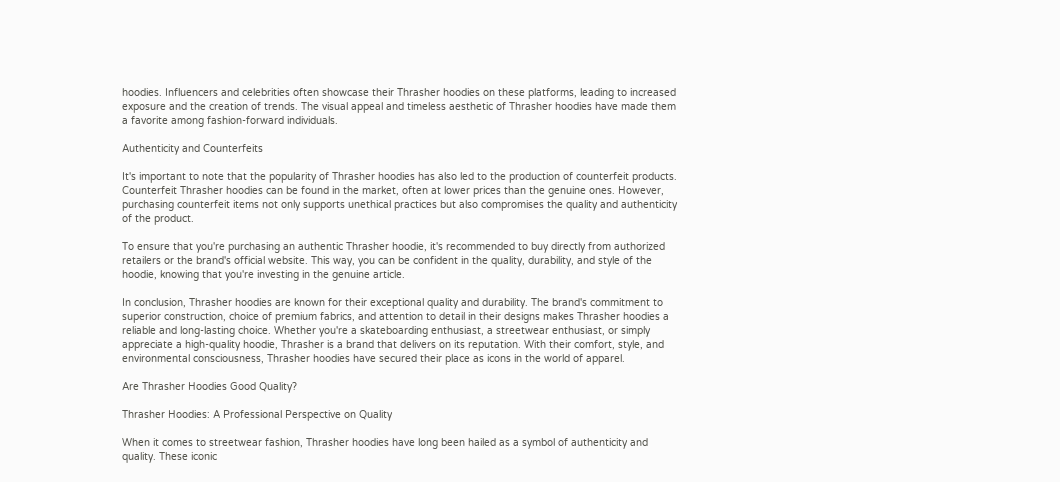hoodies. Influencers and celebrities often showcase their Thrasher hoodies on these platforms, leading to increased exposure and the creation of trends. The visual appeal and timeless aesthetic of Thrasher hoodies have made them a favorite among fashion-forward individuals.

Authenticity and Counterfeits

It's important to note that the popularity of Thrasher hoodies has also led to the production of counterfeit products. Counterfeit Thrasher hoodies can be found in the market, often at lower prices than the genuine ones. However, purchasing counterfeit items not only supports unethical practices but also compromises the quality and authenticity of the product.

To ensure that you're purchasing an authentic Thrasher hoodie, it's recommended to buy directly from authorized retailers or the brand's official website. This way, you can be confident in the quality, durability, and style of the hoodie, knowing that you're investing in the genuine article.

In conclusion, Thrasher hoodies are known for their exceptional quality and durability. The brand's commitment to superior construction, choice of premium fabrics, and attention to detail in their designs makes Thrasher hoodies a reliable and long-lasting choice. Whether you're a skateboarding enthusiast, a streetwear enthusiast, or simply appreciate a high-quality hoodie, Thrasher is a brand that delivers on its reputation. With their comfort, style, and environmental consciousness, Thrasher hoodies have secured their place as icons in the world of apparel.

Are Thrasher Hoodies Good Quality?

Thrasher Hoodies: A Professional Perspective on Quality

When it comes to streetwear fashion, Thrasher hoodies have long been hailed as a symbol of authenticity and quality. These iconic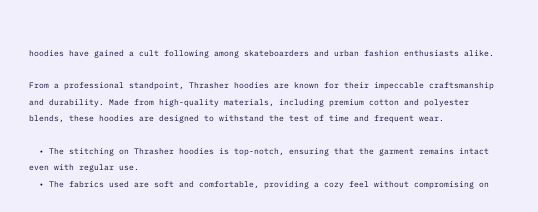hoodies have gained a cult following among skateboarders and urban fashion enthusiasts alike.

From a professional standpoint, Thrasher hoodies are known for their impeccable craftsmanship and durability. Made from high-quality materials, including premium cotton and polyester blends, these hoodies are designed to withstand the test of time and frequent wear.

  • The stitching on Thrasher hoodies is top-notch, ensuring that the garment remains intact even with regular use.
  • The fabrics used are soft and comfortable, providing a cozy feel without compromising on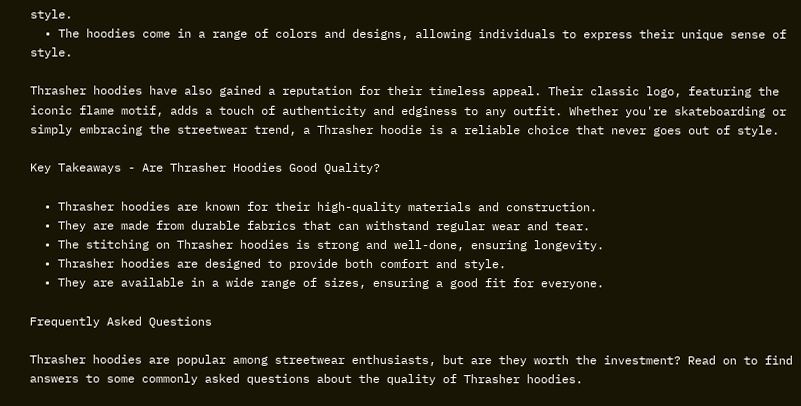style.
  • The hoodies come in a range of colors and designs, allowing individuals to express their unique sense of style.

Thrasher hoodies have also gained a reputation for their timeless appeal. Their classic logo, featuring the iconic flame motif, adds a touch of authenticity and edginess to any outfit. Whether you're skateboarding or simply embracing the streetwear trend, a Thrasher hoodie is a reliable choice that never goes out of style.

Key Takeaways - Are Thrasher Hoodies Good Quality?

  • Thrasher hoodies are known for their high-quality materials and construction.
  • They are made from durable fabrics that can withstand regular wear and tear.
  • The stitching on Thrasher hoodies is strong and well-done, ensuring longevity.
  • Thrasher hoodies are designed to provide both comfort and style.
  • They are available in a wide range of sizes, ensuring a good fit for everyone.

Frequently Asked Questions

Thrasher hoodies are popular among streetwear enthusiasts, but are they worth the investment? Read on to find answers to some commonly asked questions about the quality of Thrasher hoodies.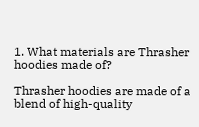1. What materials are Thrasher hoodies made of?

Thrasher hoodies are made of a blend of high-quality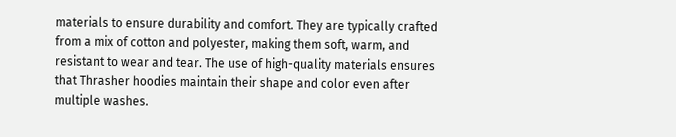materials to ensure durability and comfort. They are typically crafted from a mix of cotton and polyester, making them soft, warm, and resistant to wear and tear. The use of high-quality materials ensures that Thrasher hoodies maintain their shape and color even after multiple washes.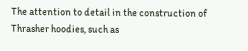The attention to detail in the construction of Thrasher hoodies, such as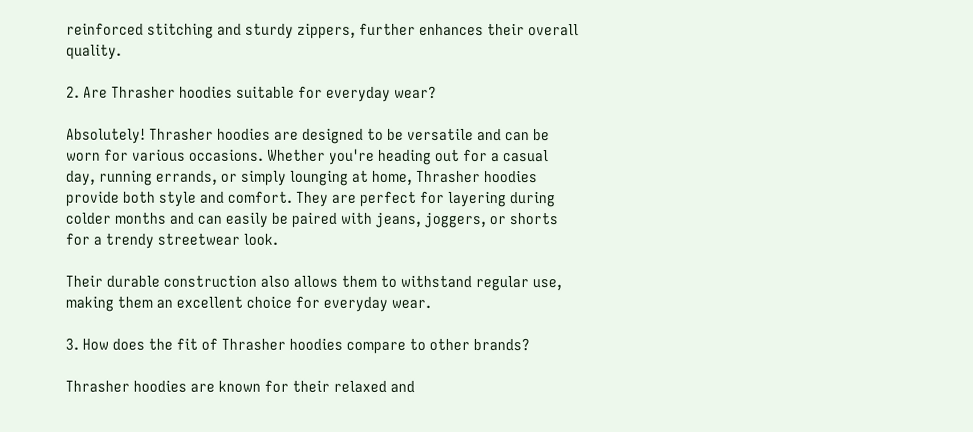reinforced stitching and sturdy zippers, further enhances their overall quality.

2. Are Thrasher hoodies suitable for everyday wear?

Absolutely! Thrasher hoodies are designed to be versatile and can be worn for various occasions. Whether you're heading out for a casual day, running errands, or simply lounging at home, Thrasher hoodies provide both style and comfort. They are perfect for layering during colder months and can easily be paired with jeans, joggers, or shorts for a trendy streetwear look.

Their durable construction also allows them to withstand regular use, making them an excellent choice for everyday wear.

3. How does the fit of Thrasher hoodies compare to other brands?

Thrasher hoodies are known for their relaxed and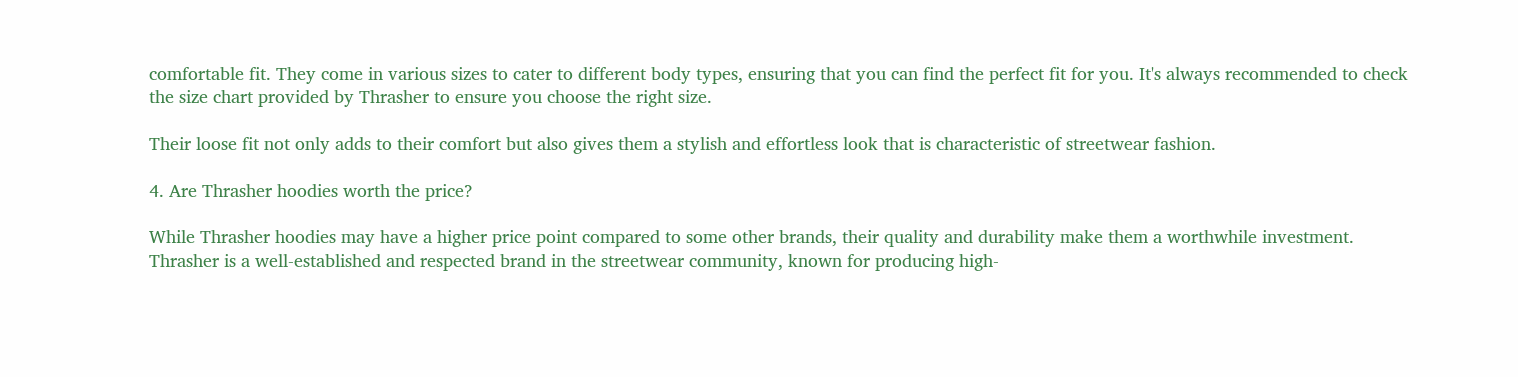comfortable fit. They come in various sizes to cater to different body types, ensuring that you can find the perfect fit for you. It's always recommended to check the size chart provided by Thrasher to ensure you choose the right size.

Their loose fit not only adds to their comfort but also gives them a stylish and effortless look that is characteristic of streetwear fashion.

4. Are Thrasher hoodies worth the price?

While Thrasher hoodies may have a higher price point compared to some other brands, their quality and durability make them a worthwhile investment. Thrasher is a well-established and respected brand in the streetwear community, known for producing high-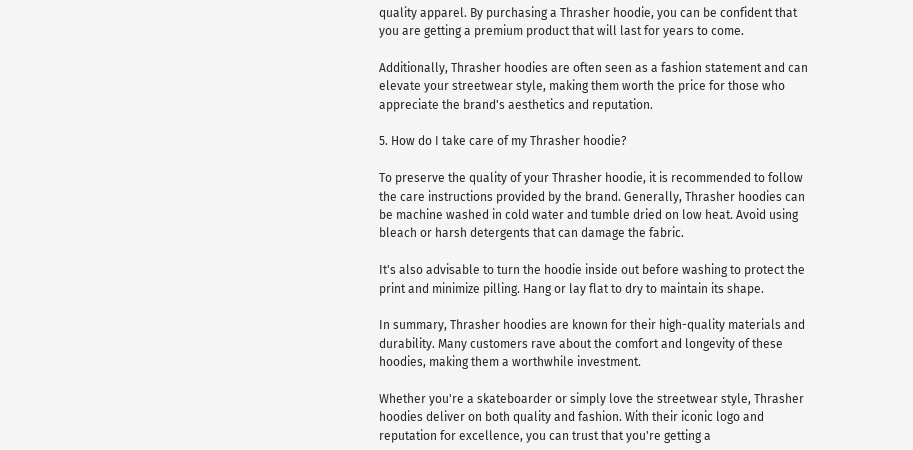quality apparel. By purchasing a Thrasher hoodie, you can be confident that you are getting a premium product that will last for years to come.

Additionally, Thrasher hoodies are often seen as a fashion statement and can elevate your streetwear style, making them worth the price for those who appreciate the brand's aesthetics and reputation.

5. How do I take care of my Thrasher hoodie?

To preserve the quality of your Thrasher hoodie, it is recommended to follow the care instructions provided by the brand. Generally, Thrasher hoodies can be machine washed in cold water and tumble dried on low heat. Avoid using bleach or harsh detergents that can damage the fabric.

It's also advisable to turn the hoodie inside out before washing to protect the print and minimize pilling. Hang or lay flat to dry to maintain its shape.

In summary, Thrasher hoodies are known for their high-quality materials and durability. Many customers rave about the comfort and longevity of these hoodies, making them a worthwhile investment.

Whether you're a skateboarder or simply love the streetwear style, Thrasher hoodies deliver on both quality and fashion. With their iconic logo and reputation for excellence, you can trust that you're getting a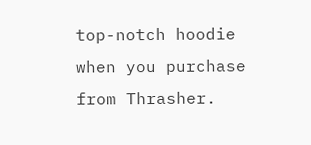top-notch hoodie when you purchase from Thrasher.